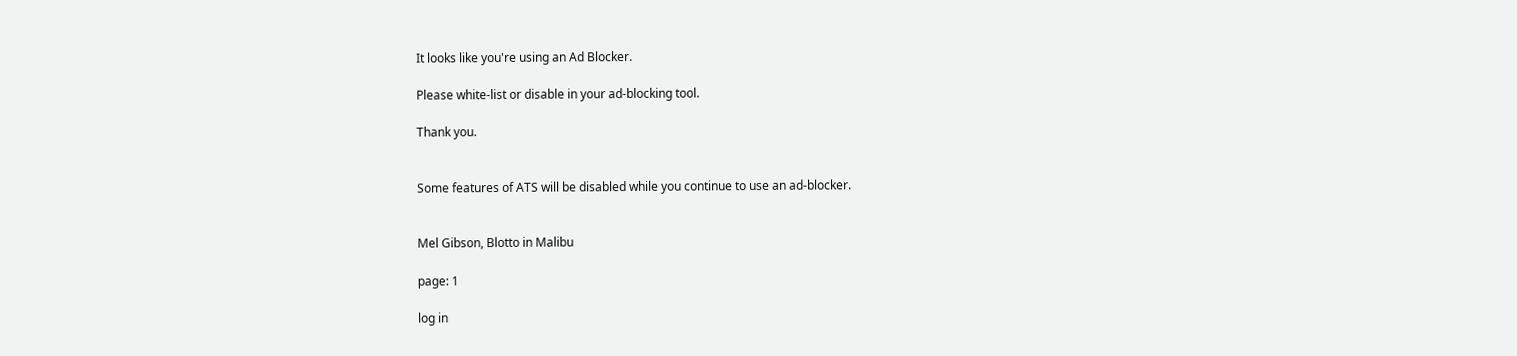It looks like you're using an Ad Blocker.

Please white-list or disable in your ad-blocking tool.

Thank you.


Some features of ATS will be disabled while you continue to use an ad-blocker.


Mel Gibson, Blotto in Malibu

page: 1

log in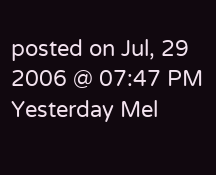posted on Jul, 29 2006 @ 07:47 PM
Yesterday Mel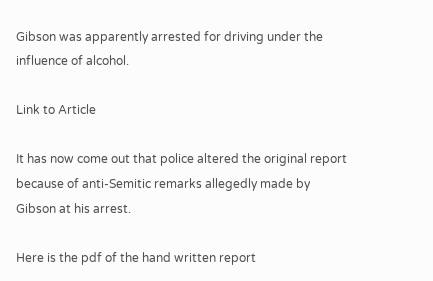Gibson was apparently arrested for driving under the influence of alcohol.

Link to Article

It has now come out that police altered the original report because of anti-Semitic remarks allegedly made by Gibson at his arrest.

Here is the pdf of the hand written report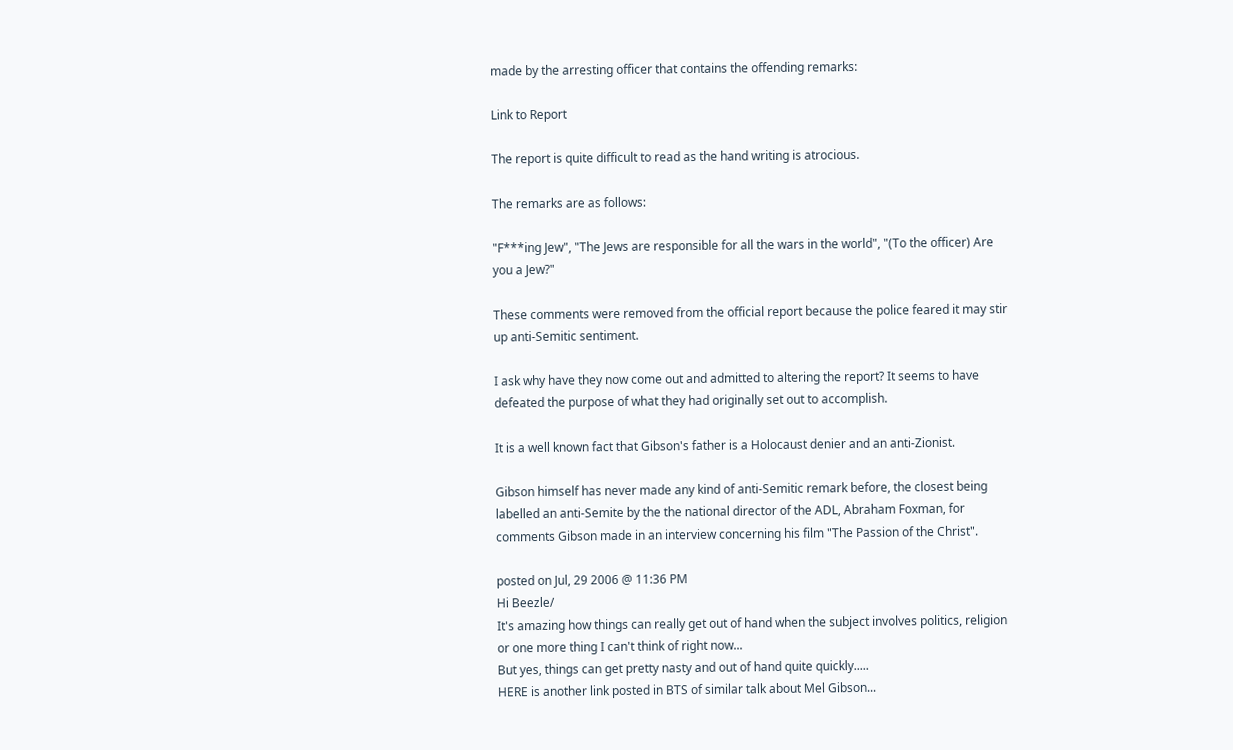made by the arresting officer that contains the offending remarks:

Link to Report

The report is quite difficult to read as the hand writing is atrocious.

The remarks are as follows:

"F***ing Jew", "The Jews are responsible for all the wars in the world", "(To the officer) Are you a Jew?"

These comments were removed from the official report because the police feared it may stir up anti-Semitic sentiment.

I ask why have they now come out and admitted to altering the report? It seems to have defeated the purpose of what they had originally set out to accomplish.

It is a well known fact that Gibson's father is a Holocaust denier and an anti-Zionist.

Gibson himself has never made any kind of anti-Semitic remark before, the closest being labelled an anti-Semite by the the national director of the ADL, Abraham Foxman, for comments Gibson made in an interview concerning his film "The Passion of the Christ".

posted on Jul, 29 2006 @ 11:36 PM
Hi Beezle/
It's amazing how things can really get out of hand when the subject involves politics, religion or one more thing I can't think of right now...
But yes, things can get pretty nasty and out of hand quite quickly.....
HERE is another link posted in BTS of similar talk about Mel Gibson...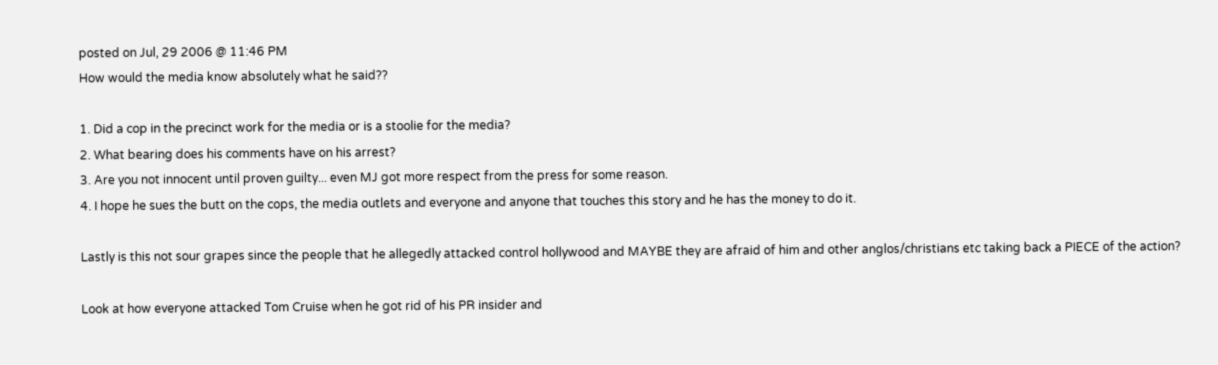posted on Jul, 29 2006 @ 11:46 PM
How would the media know absolutely what he said??

1. Did a cop in the precinct work for the media or is a stoolie for the media?
2. What bearing does his comments have on his arrest?
3. Are you not innocent until proven guilty... even MJ got more respect from the press for some reason.
4. I hope he sues the butt on the cops, the media outlets and everyone and anyone that touches this story and he has the money to do it.

Lastly is this not sour grapes since the people that he allegedly attacked control hollywood and MAYBE they are afraid of him and other anglos/christians etc taking back a PIECE of the action?

Look at how everyone attacked Tom Cruise when he got rid of his PR insider and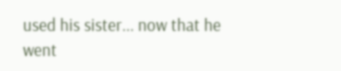used his sister... now that he went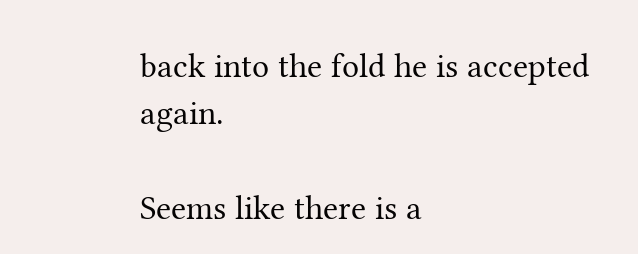back into the fold he is accepted again.

Seems like there is a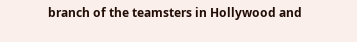branch of the teamsters in Hollywood and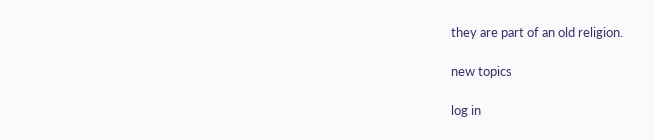they are part of an old religion.

new topics

log in